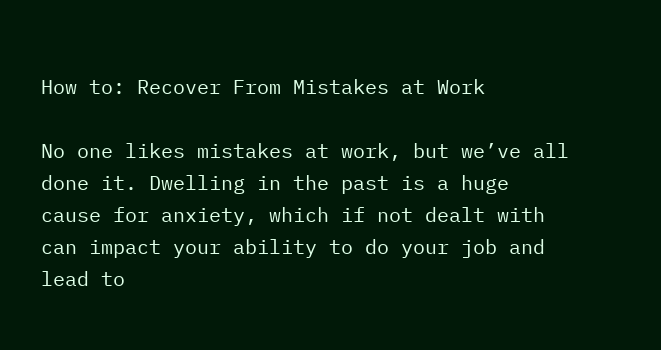How to: Recover From Mistakes at Work

No one likes mistakes at work, but we’ve all done it. Dwelling in the past is a huge cause for anxiety, which if not dealt with can impact your ability to do your job and lead to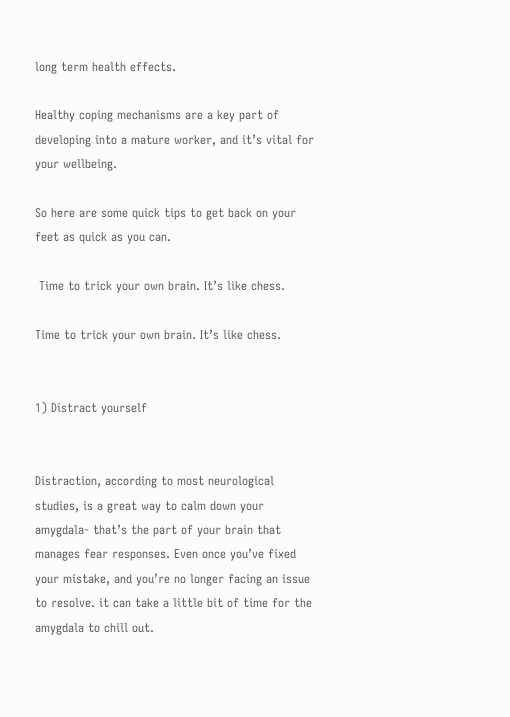long term health effects.

Healthy coping mechanisms are a key part of developing into a mature worker, and it’s vital for your wellbeing.

So here are some quick tips to get back on your feet as quick as you can.

 Time to trick your own brain. It’s like chess.

Time to trick your own brain. It’s like chess.


1) Distract yourself


Distraction, according to most neurological studies, is a great way to calm down your amygdala- that’s the part of your brain that manages fear responses. Even once you’ve fixed your mistake, and you’re no longer facing an issue to resolve. it can take a little bit of time for the amygdala to chill out.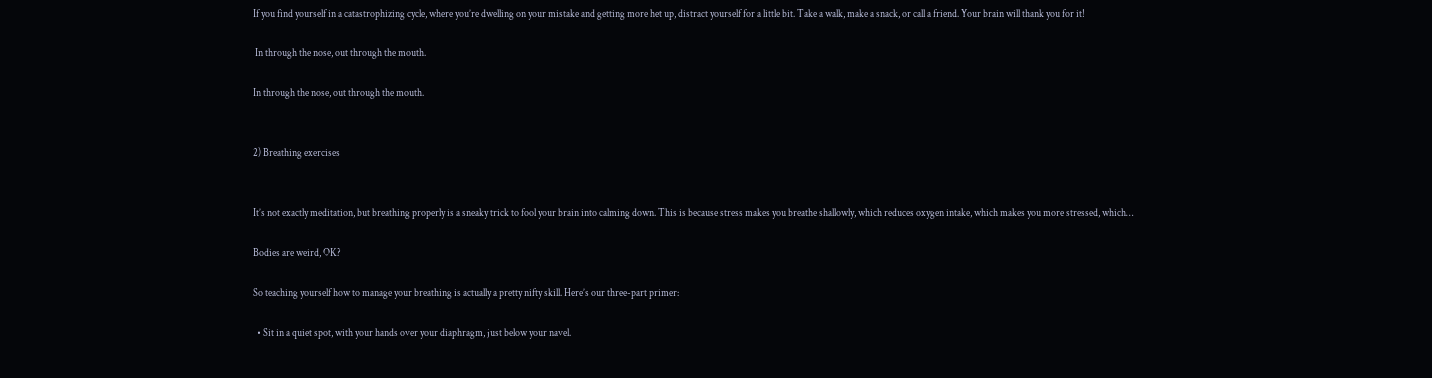If you find yourself in a catastrophizing cycle, where you’re dwelling on your mistake and getting more het up, distract yourself for a little bit. Take a walk, make a snack, or call a friend. Your brain will thank you for it!

 In through the nose, out through the mouth.

In through the nose, out through the mouth.


2) Breathing exercises


It’s not exactly meditation, but breathing properly is a sneaky trick to fool your brain into calming down. This is because stress makes you breathe shallowly, which reduces oxygen intake, which makes you more stressed, which…

Bodies are weird, OK?

So teaching yourself how to manage your breathing is actually a pretty nifty skill. Here’s our three-part primer:

  • Sit in a quiet spot, with your hands over your diaphragm, just below your navel.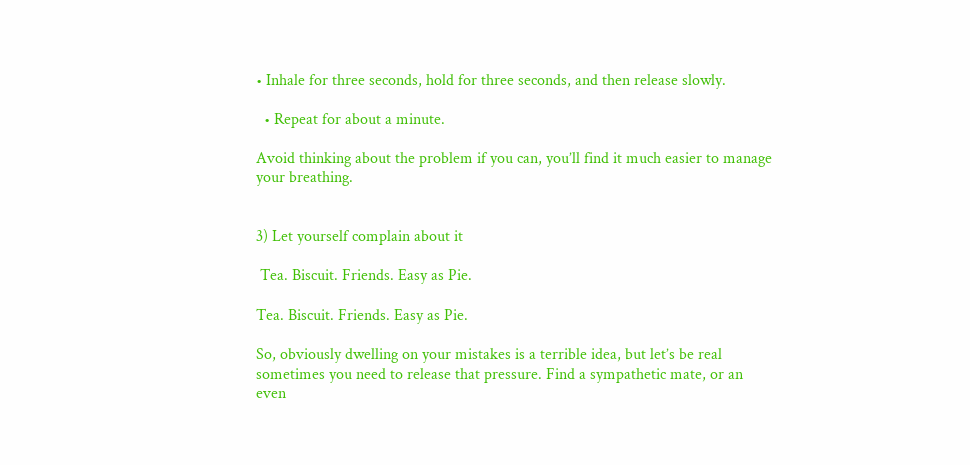• Inhale for three seconds, hold for three seconds, and then release slowly.

  • Repeat for about a minute.

Avoid thinking about the problem if you can, you’ll find it much easier to manage your breathing.


3) Let yourself complain about it

 Tea. Biscuit. Friends. Easy as Pie.

Tea. Biscuit. Friends. Easy as Pie.

So, obviously dwelling on your mistakes is a terrible idea, but let’s be real sometimes you need to release that pressure. Find a sympathetic mate, or an even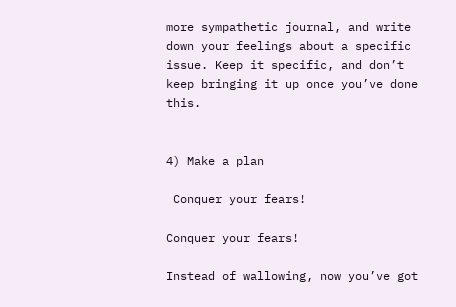more sympathetic journal, and write down your feelings about a specific issue. Keep it specific, and don’t keep bringing it up once you’ve done this.


4) Make a plan

 Conquer your fears!

Conquer your fears!

Instead of wallowing, now you’ve got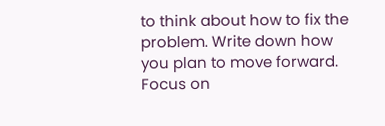to think about how to fix the problem. Write down how you plan to move forward. Focus on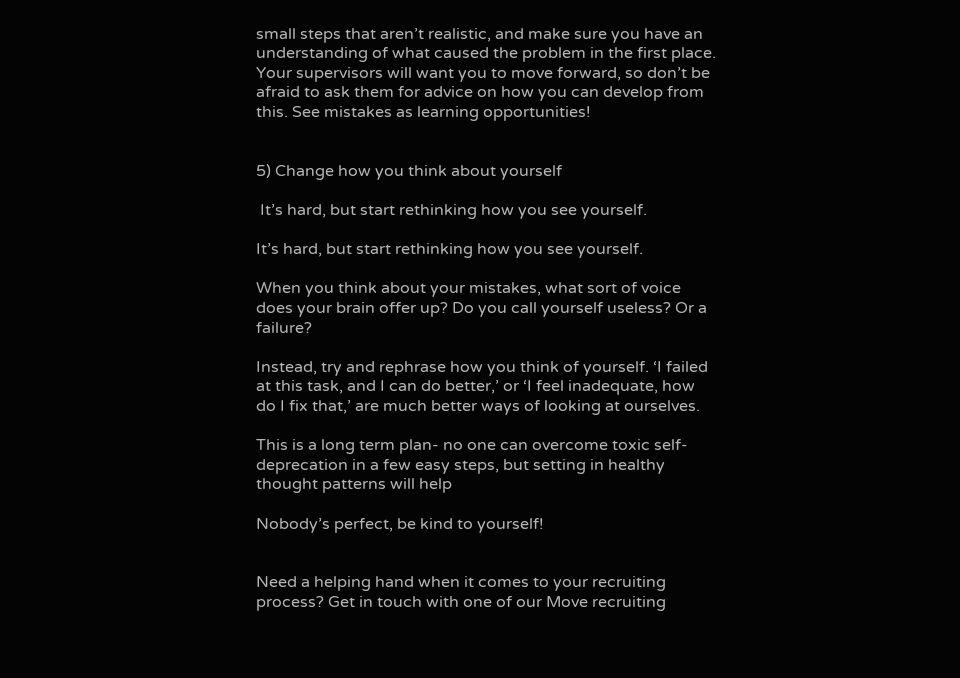small steps that aren’t realistic, and make sure you have an understanding of what caused the problem in the first place.
Your supervisors will want you to move forward, so don’t be afraid to ask them for advice on how you can develop from this. See mistakes as learning opportunities!


5) Change how you think about yourself

 It’s hard, but start rethinking how you see yourself.

It’s hard, but start rethinking how you see yourself.

When you think about your mistakes, what sort of voice does your brain offer up? Do you call yourself useless? Or a failure?

Instead, try and rephrase how you think of yourself. ‘I failed at this task, and I can do better,’ or ‘I feel inadequate, how do I fix that,’ are much better ways of looking at ourselves.

This is a long term plan- no one can overcome toxic self-deprecation in a few easy steps, but setting in healthy thought patterns will help

Nobody’s perfect, be kind to yourself!


Need a helping hand when it comes to your recruiting process? Get in touch with one of our Move recruiting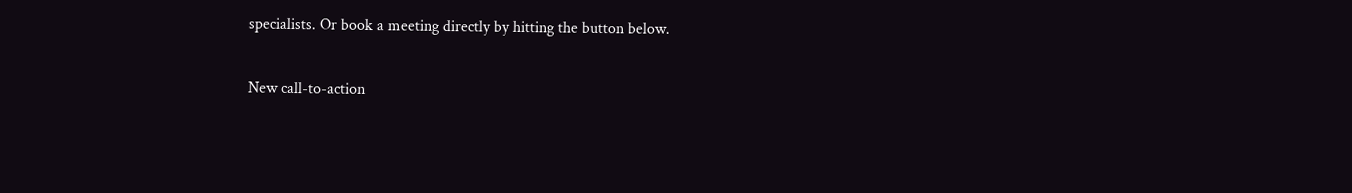specialists. Or book a meeting directly by hitting the button below.

New call-to-action